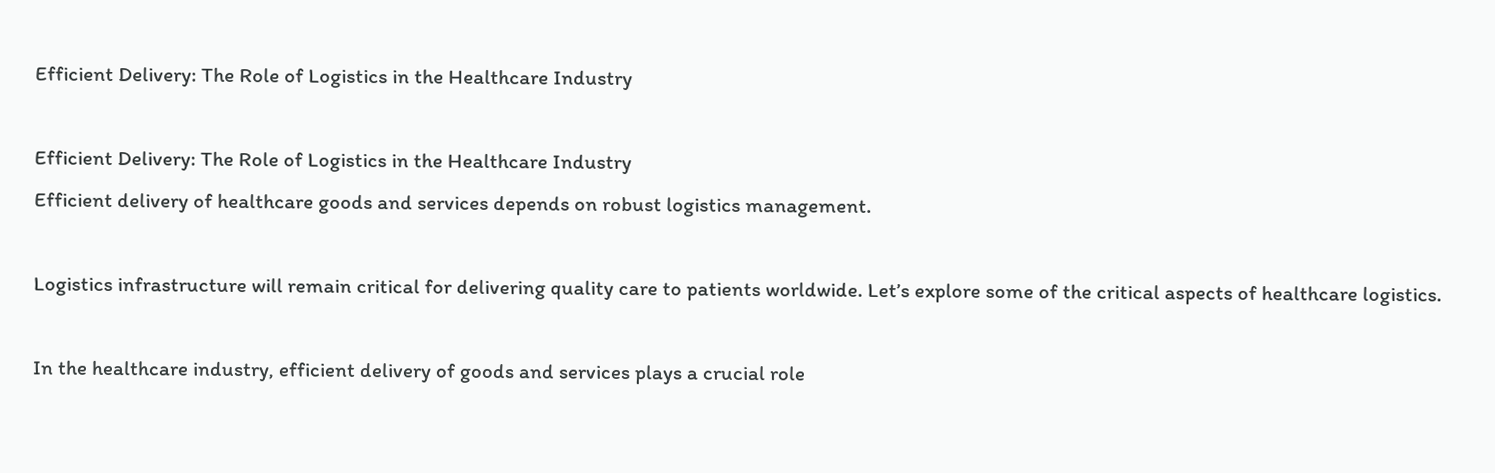Efficient Delivery: The Role of Logistics in the Healthcare Industry

Efficient Delivery: The Role of Logistics in the Healthcare Industry
Efficient delivery of healthcare goods and services depends on robust logistics management.

Logistics infrastructure will remain critical for delivering quality care to patients worldwide. Let’s explore some of the critical aspects of healthcare logistics.

In the healthcare industry, efficient delivery of goods and services plays a crucial role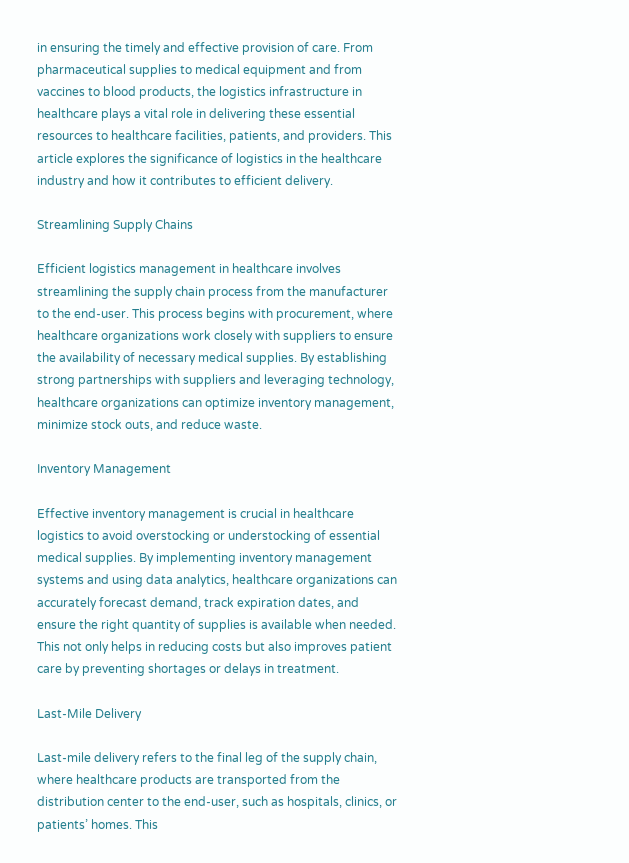in ensuring the timely and effective provision of care. From pharmaceutical supplies to medical equipment and from vaccines to blood products, the logistics infrastructure in healthcare plays a vital role in delivering these essential resources to healthcare facilities, patients, and providers. This article explores the significance of logistics in the healthcare industry and how it contributes to efficient delivery.

Streamlining Supply Chains

Efficient logistics management in healthcare involves streamlining the supply chain process from the manufacturer to the end-user. This process begins with procurement, where healthcare organizations work closely with suppliers to ensure the availability of necessary medical supplies. By establishing strong partnerships with suppliers and leveraging technology, healthcare organizations can optimize inventory management, minimize stock outs, and reduce waste.

Inventory Management

Effective inventory management is crucial in healthcare logistics to avoid overstocking or understocking of essential medical supplies. By implementing inventory management systems and using data analytics, healthcare organizations can accurately forecast demand, track expiration dates, and ensure the right quantity of supplies is available when needed. This not only helps in reducing costs but also improves patient care by preventing shortages or delays in treatment.

Last-Mile Delivery

Last-mile delivery refers to the final leg of the supply chain, where healthcare products are transported from the distribution center to the end-user, such as hospitals, clinics, or patients’ homes. This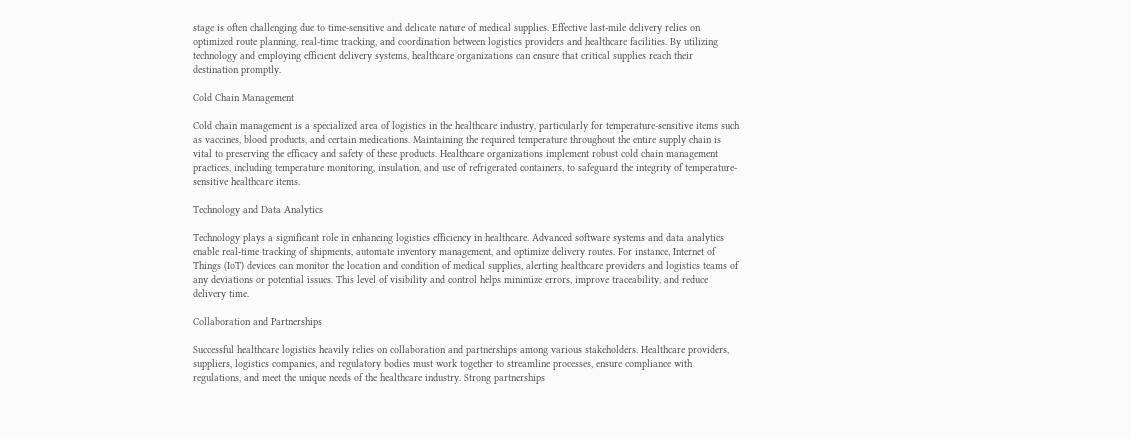stage is often challenging due to time-sensitive and delicate nature of medical supplies. Effective last-mile delivery relies on optimized route planning, real-time tracking, and coordination between logistics providers and healthcare facilities. By utilizing technology and employing efficient delivery systems, healthcare organizations can ensure that critical supplies reach their destination promptly.

Cold Chain Management

Cold chain management is a specialized area of logistics in the healthcare industry, particularly for temperature-sensitive items such as vaccines, blood products, and certain medications. Maintaining the required temperature throughout the entire supply chain is vital to preserving the efficacy and safety of these products. Healthcare organizations implement robust cold chain management practices, including temperature monitoring, insulation, and use of refrigerated containers, to safeguard the integrity of temperature-sensitive healthcare items.

Technology and Data Analytics

Technology plays a significant role in enhancing logistics efficiency in healthcare. Advanced software systems and data analytics enable real-time tracking of shipments, automate inventory management, and optimize delivery routes. For instance, Internet of Things (IoT) devices can monitor the location and condition of medical supplies, alerting healthcare providers and logistics teams of any deviations or potential issues. This level of visibility and control helps minimize errors, improve traceability, and reduce delivery time.

Collaboration and Partnerships

Successful healthcare logistics heavily relies on collaboration and partnerships among various stakeholders. Healthcare providers, suppliers, logistics companies, and regulatory bodies must work together to streamline processes, ensure compliance with regulations, and meet the unique needs of the healthcare industry. Strong partnerships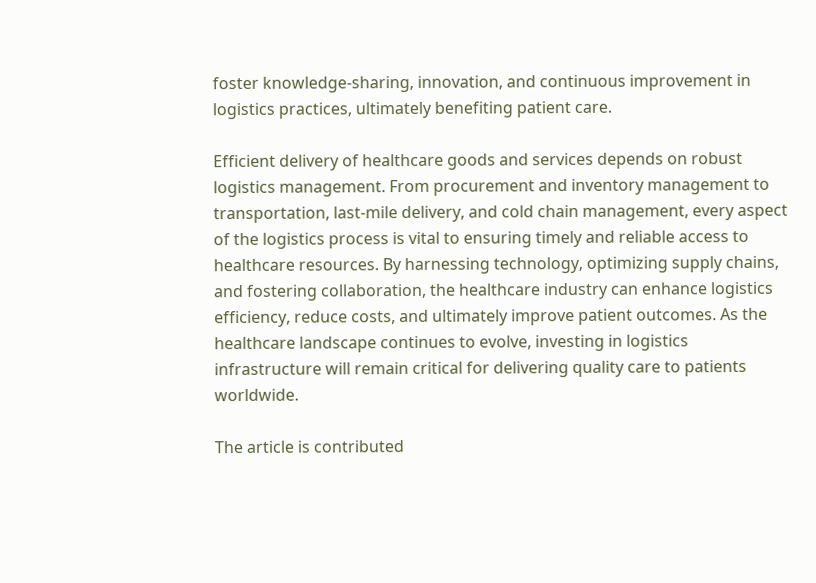foster knowledge-sharing, innovation, and continuous improvement in logistics practices, ultimately benefiting patient care.

Efficient delivery of healthcare goods and services depends on robust logistics management. From procurement and inventory management to transportation, last-mile delivery, and cold chain management, every aspect of the logistics process is vital to ensuring timely and reliable access to healthcare resources. By harnessing technology, optimizing supply chains, and fostering collaboration, the healthcare industry can enhance logistics efficiency, reduce costs, and ultimately improve patient outcomes. As the healthcare landscape continues to evolve, investing in logistics infrastructure will remain critical for delivering quality care to patients worldwide.

The article is contributed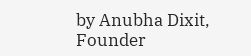by Anubha Dixit, Founder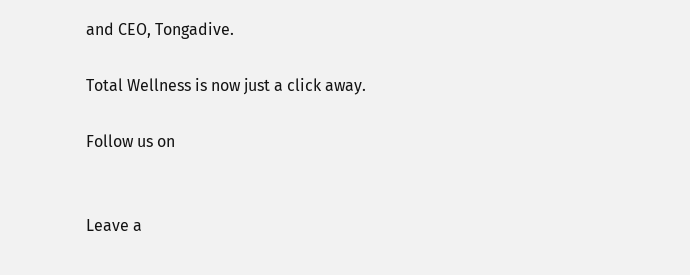and CEO, Tongadive.

Total Wellness is now just a click away.

Follow us on


Leave a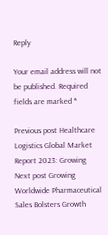Reply

Your email address will not be published. Required fields are marked *

Previous post Healthcare Logistics Global Market Report 2023: Growing
Next post Growing Worldwide Pharmaceutical Sales Bolsters Growth